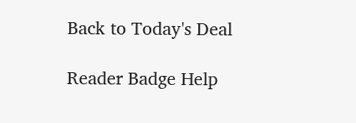Back to Today's Deal

Reader Badge Help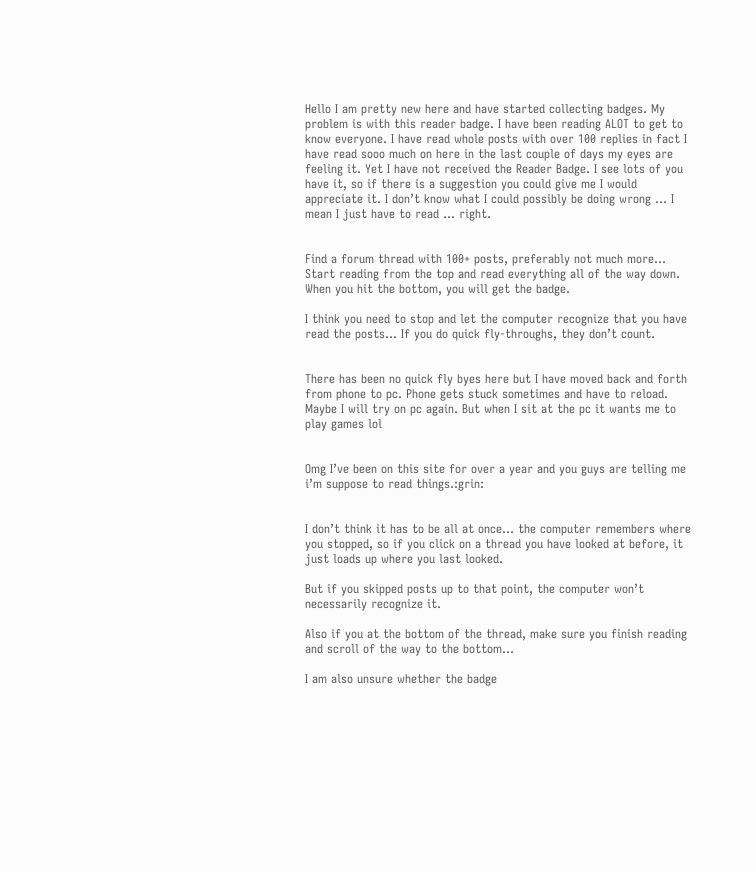Hello I am pretty new here and have started collecting badges. My problem is with this reader badge. I have been reading ALOT to get to know everyone. I have read whole posts with over 100 replies in fact I have read sooo much on here in the last couple of days my eyes are feeling it. Yet I have not received the Reader Badge. I see lots of you have it, so if there is a suggestion you could give me I would appreciate it. I don’t know what I could possibly be doing wrong … I mean I just have to read … right.


Find a forum thread with 100+ posts, preferably not much more… Start reading from the top and read everything all of the way down. When you hit the bottom, you will get the badge.

I think you need to stop and let the computer recognize that you have read the posts… If you do quick fly-throughs, they don’t count.


There has been no quick fly byes here but I have moved back and forth from phone to pc. Phone gets stuck sometimes and have to reload. Maybe I will try on pc again. But when I sit at the pc it wants me to play games lol


Omg I’ve been on this site for over a year and you guys are telling me i’m suppose to read things.:grin:


I don’t think it has to be all at once… the computer remembers where you stopped, so if you click on a thread you have looked at before, it just loads up where you last looked.

But if you skipped posts up to that point, the computer won’t necessarily recognize it.

Also if you at the bottom of the thread, make sure you finish reading and scroll of the way to the bottom…

I am also unsure whether the badge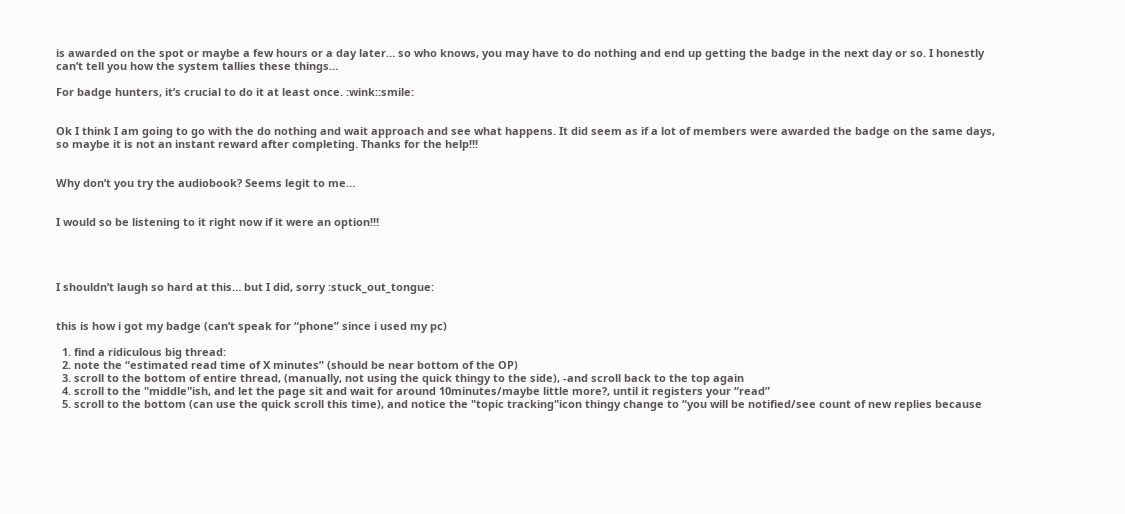is awarded on the spot or maybe a few hours or a day later… so who knows, you may have to do nothing and end up getting the badge in the next day or so. I honestly can’t tell you how the system tallies these things…

For badge hunters, it’s crucial to do it at least once. :wink::smile:


Ok I think I am going to go with the do nothing and wait approach and see what happens. It did seem as if a lot of members were awarded the badge on the same days, so maybe it is not an instant reward after completing. Thanks for the help!!!


Why don’t you try the audiobook? Seems legit to me…


I would so be listening to it right now if it were an option!!!




I shouldn’t laugh so hard at this… but I did, sorry :stuck_out_tongue:


this is how i got my badge (can’t speak for “phone” since i used my pc)

  1. find a ridiculous big thread:
  2. note the “estimated read time of X minutes” (should be near bottom of the OP)
  3. scroll to the bottom of entire thread, (manually, not using the quick thingy to the side), -and scroll back to the top again
  4. scroll to the "middle"ish, and let the page sit and wait for around 10minutes/maybe little more?, until it registers your “read”
  5. scroll to the bottom (can use the quick scroll this time), and notice the "topic tracking"icon thingy change to “you will be notified/see count of new replies because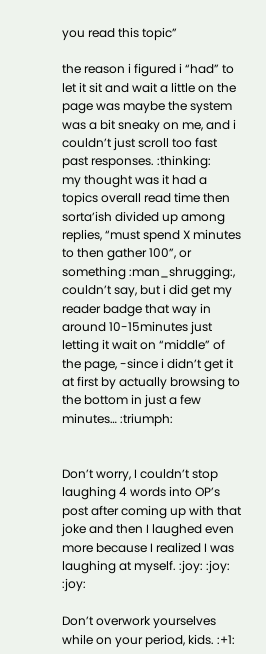you read this topic”

the reason i figured i “had” to let it sit and wait a little on the page was maybe the system was a bit sneaky on me, and i couldn’t just scroll too fast past responses. :thinking:
my thought was it had a topics overall read time then sorta’ish divided up among replies, “must spend X minutes to then gather 100”, or something :man_shrugging:,
couldn’t say, but i did get my reader badge that way in around 10-15minutes just letting it wait on “middle” of the page, -since i didn’t get it at first by actually browsing to the bottom in just a few minutes… :triumph:


Don’t worry, I couldn’t stop laughing 4 words into OP’s post after coming up with that joke and then I laughed even more because I realized I was laughing at myself. :joy: :joy: :joy:

Don’t overwork yourselves while on your period, kids. :+1: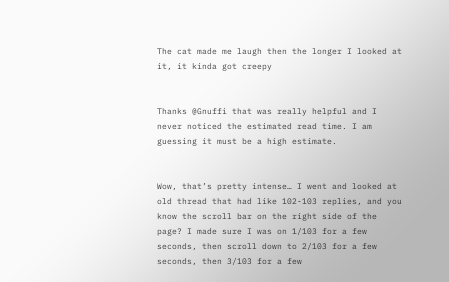The cat made me laugh then the longer I looked at it, it kinda got creepy


Thanks @Gnuffi that was really helpful and I never noticed the estimated read time. I am guessing it must be a high estimate.


Wow, that’s pretty intense… I went and looked at old thread that had like 102-103 replies, and you know the scroll bar on the right side of the page? I made sure I was on 1/103 for a few seconds, then scroll down to 2/103 for a few seconds, then 3/103 for a few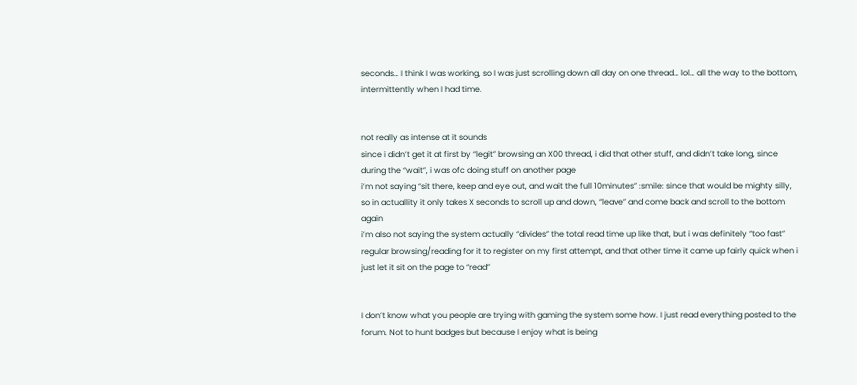seconds… I think I was working, so I was just scrolling down all day on one thread… lol… all the way to the bottom, intermittently when I had time.


not really as intense at it sounds
since i didn’t get it at first by “legit” browsing an X00 thread, i did that other stuff, and didn’t take long, since during the “wait”, i was ofc doing stuff on another page
i’m not saying “sit there, keep and eye out, and wait the full 10minutes” :smile: since that would be mighty silly, so in actuallity it only takes X seconds to scroll up and down, “leave” and come back and scroll to the bottom again
i’m also not saying the system actually “divides” the total read time up like that, but i was definitely “too fast” regular browsing/reading for it to register on my first attempt, and that other time it came up fairly quick when i just let it sit on the page to “read”


I don’t know what you people are trying with gaming the system some how. I just read everything posted to the forum. Not to hunt badges but because I enjoy what is being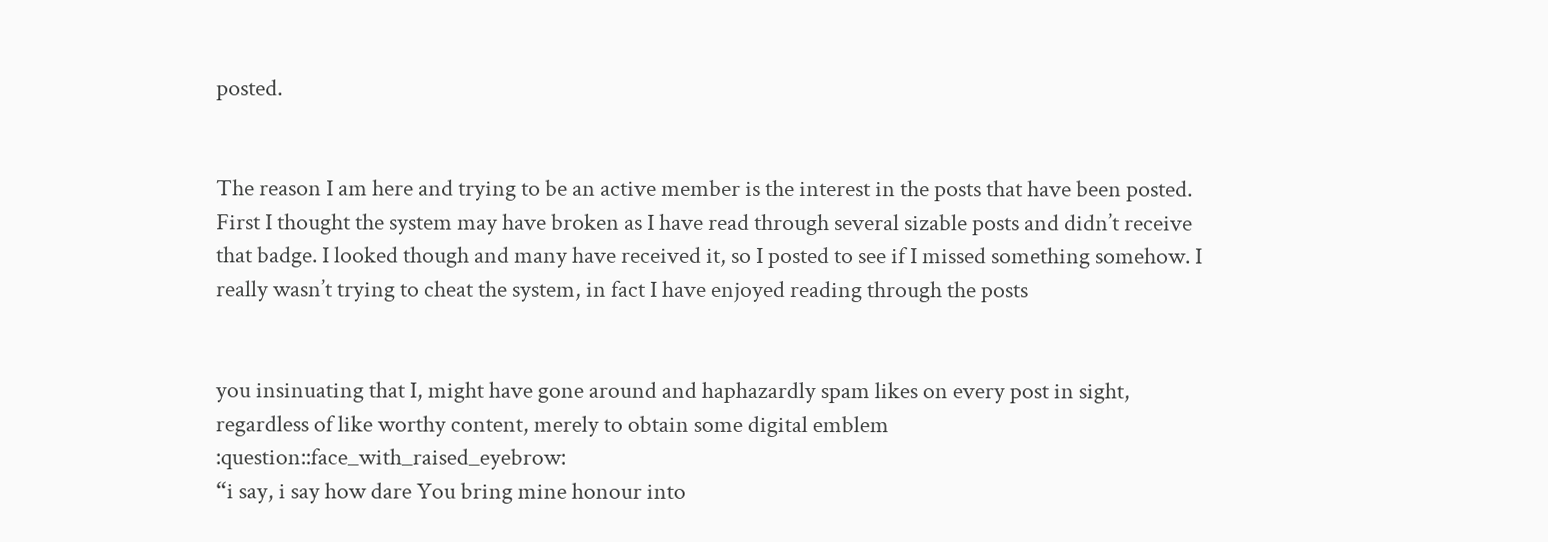posted.


The reason I am here and trying to be an active member is the interest in the posts that have been posted. First I thought the system may have broken as I have read through several sizable posts and didn’t receive that badge. I looked though and many have received it, so I posted to see if I missed something somehow. I really wasn’t trying to cheat the system, in fact I have enjoyed reading through the posts


you insinuating that I, might have gone around and haphazardly spam likes on every post in sight, regardless of like worthy content, merely to obtain some digital emblem :question::face_with_raised_eyebrow:
“i say, i say how dare You bring mine honour into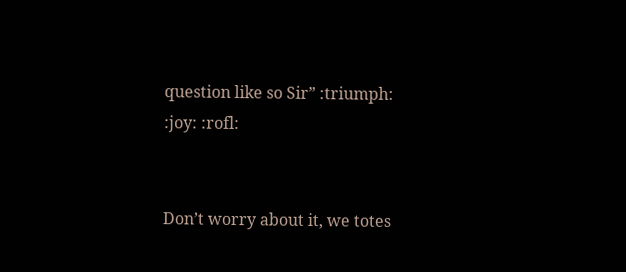question like so Sir” :triumph:
:joy: :rofl:


Don’t worry about it, we totes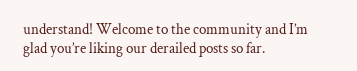understand! Welcome to the community and I’m glad you’re liking our derailed posts so far.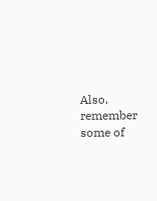Also, remember some of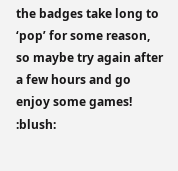the badges take long to ‘pop’ for some reason, so maybe try again after a few hours and go enjoy some games! :blush: